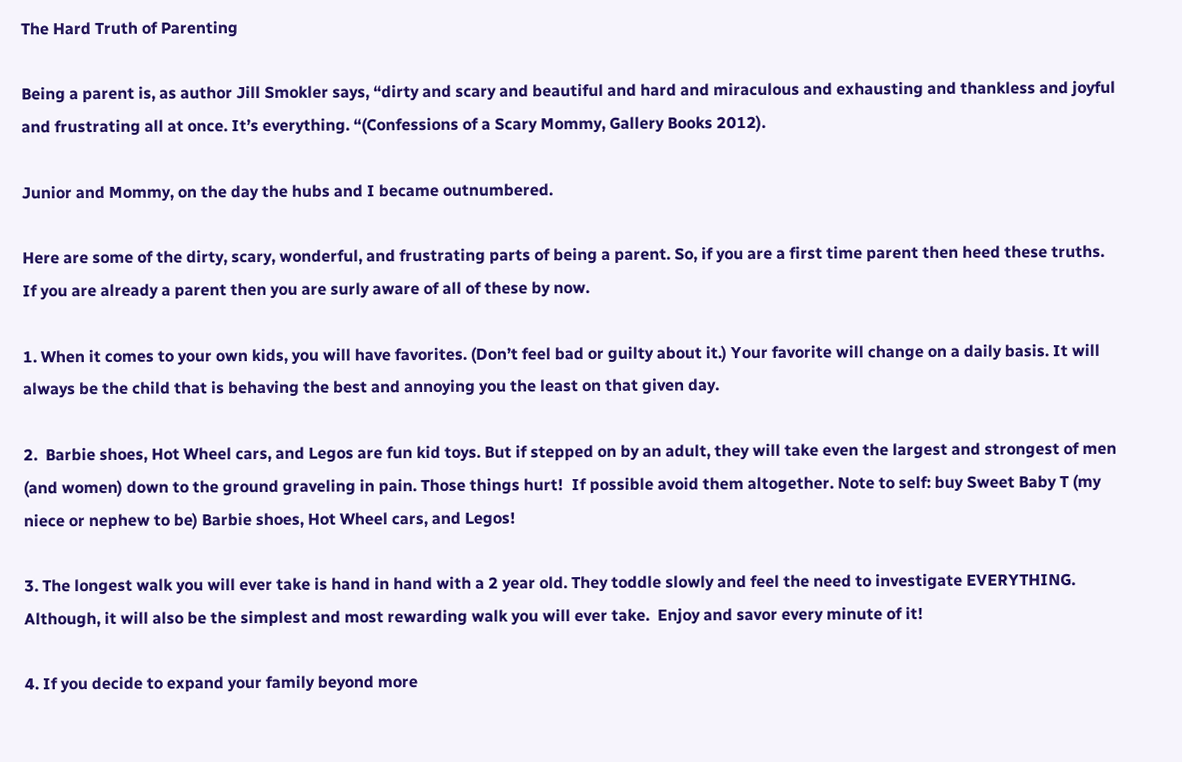The Hard Truth of Parenting

Being a parent is, as author Jill Smokler says, “dirty and scary and beautiful and hard and miraculous and exhausting and thankless and joyful and frustrating all at once. It’s everything. “(Confessions of a Scary Mommy, Gallery Books 2012).

Junior and Mommy, on the day the hubs and I became outnumbered.

Here are some of the dirty, scary, wonderful, and frustrating parts of being a parent. So, if you are a first time parent then heed these truths. If you are already a parent then you are surly aware of all of these by now.

1. When it comes to your own kids, you will have favorites. (Don’t feel bad or guilty about it.) Your favorite will change on a daily basis. It will always be the child that is behaving the best and annoying you the least on that given day.

2.  Barbie shoes, Hot Wheel cars, and Legos are fun kid toys. But if stepped on by an adult, they will take even the largest and strongest of men (and women) down to the ground graveling in pain. Those things hurt!  If possible avoid them altogether. Note to self: buy Sweet Baby T (my niece or nephew to be) Barbie shoes, Hot Wheel cars, and Legos!

3. The longest walk you will ever take is hand in hand with a 2 year old. They toddle slowly and feel the need to investigate EVERYTHING. Although, it will also be the simplest and most rewarding walk you will ever take.  Enjoy and savor every minute of it!

4. If you decide to expand your family beyond more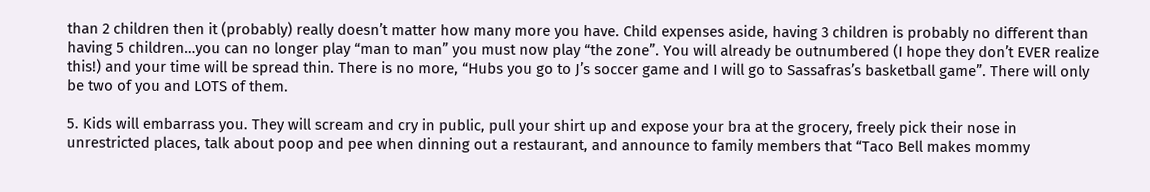than 2 children then it (probably) really doesn’t matter how many more you have. Child expenses aside, having 3 children is probably no different than having 5 children…you can no longer play “man to man” you must now play “the zone”. You will already be outnumbered (I hope they don’t EVER realize this!) and your time will be spread thin. There is no more, “Hubs you go to J’s soccer game and I will go to Sassafras’s basketball game”. There will only be two of you and LOTS of them.

5. Kids will embarrass you. They will scream and cry in public, pull your shirt up and expose your bra at the grocery, freely pick their nose in unrestricted places, talk about poop and pee when dinning out a restaurant, and announce to family members that “Taco Bell makes mommy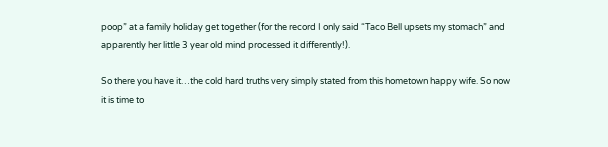poop” at a family holiday get together (for the record I only said “Taco Bell upsets my stomach” and apparently her little 3 year old mind processed it differently!).

So there you have it…the cold hard truths very simply stated from this hometown happy wife. So now it is time to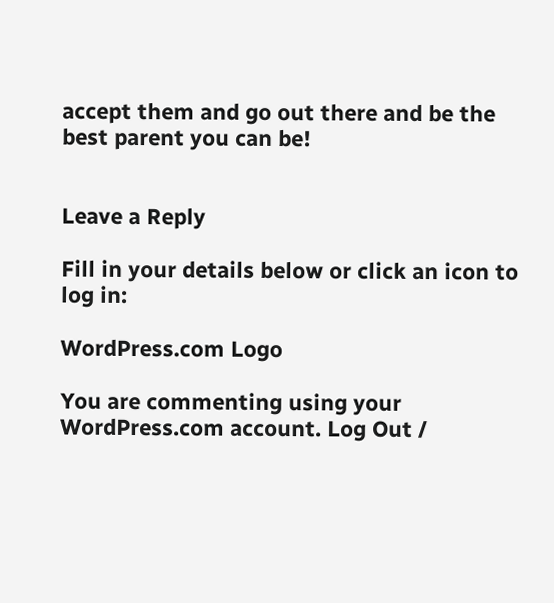accept them and go out there and be the best parent you can be!


Leave a Reply

Fill in your details below or click an icon to log in:

WordPress.com Logo

You are commenting using your WordPress.com account. Log Out /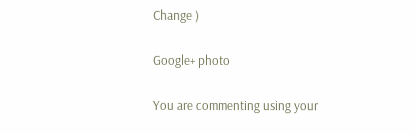Change )

Google+ photo

You are commenting using your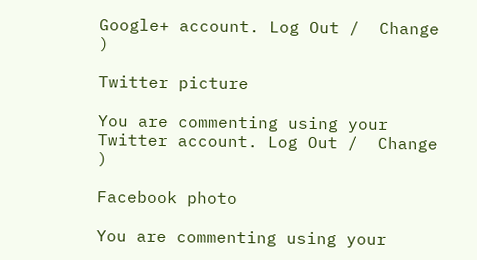Google+ account. Log Out /  Change )

Twitter picture

You are commenting using your Twitter account. Log Out /  Change )

Facebook photo

You are commenting using your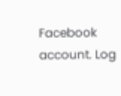Facebook account. Log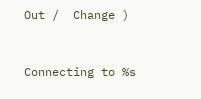Out /  Change )


Connecting to %s